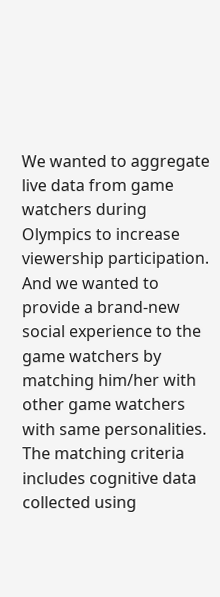We wanted to aggregate live data from game watchers during Olympics to increase viewership participation. And we wanted to provide a brand-new social experience to the game watchers by matching him/her with other game watchers with same personalities. The matching criteria includes cognitive data collected using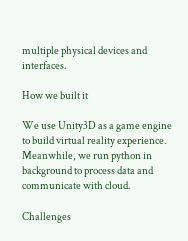multiple physical devices and interfaces.

How we built it

We use Unity3D as a game engine to build virtual reality experience. Meanwhile, we run python in background to process data and communicate with cloud.

Challenges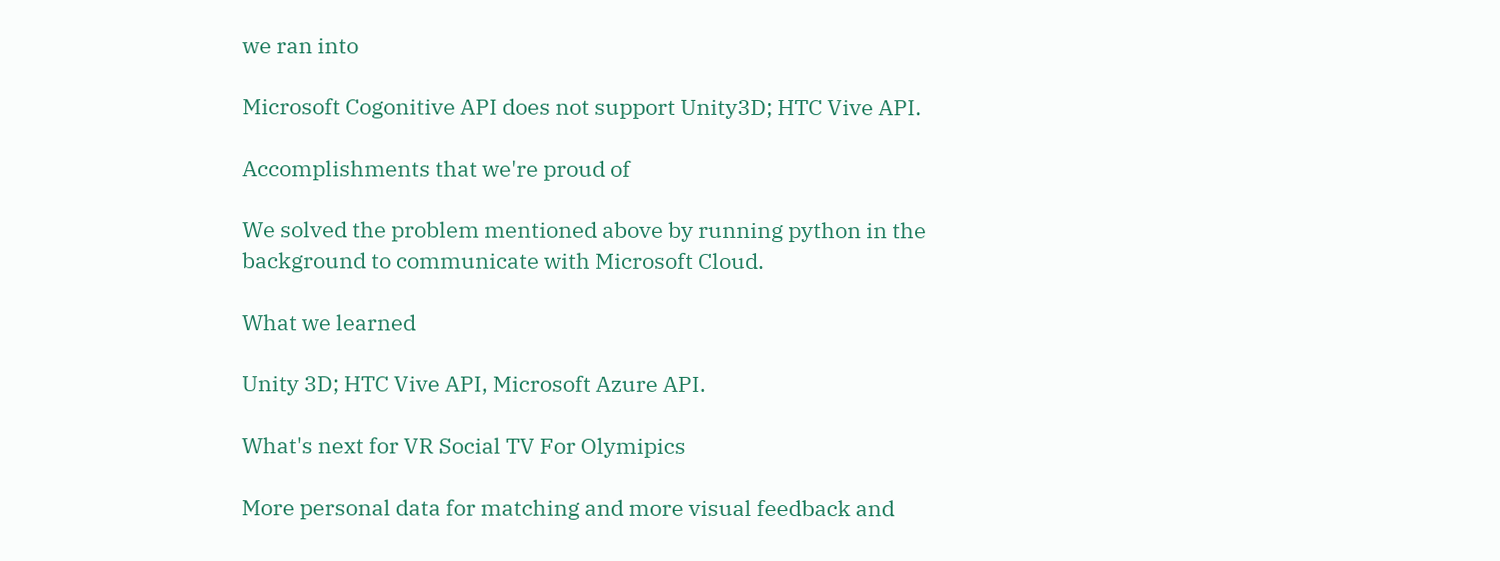we ran into

Microsoft Cogonitive API does not support Unity3D; HTC Vive API.

Accomplishments that we're proud of

We solved the problem mentioned above by running python in the background to communicate with Microsoft Cloud.

What we learned

Unity 3D; HTC Vive API, Microsoft Azure API.

What's next for VR Social TV For Olymipics

More personal data for matching and more visual feedback and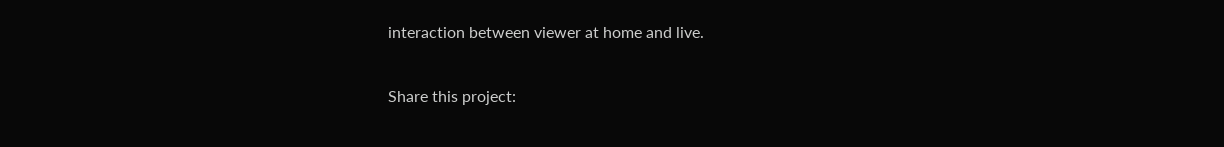interaction between viewer at home and live.

Share this project: